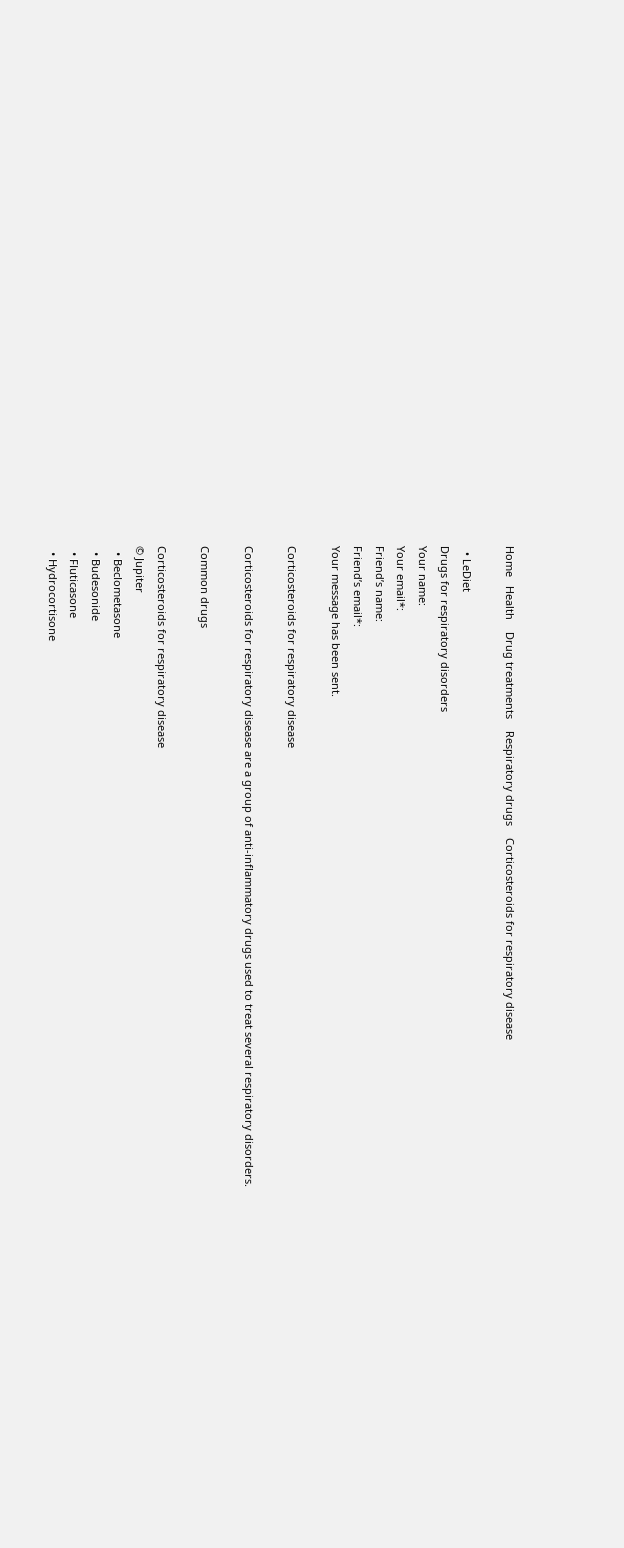Home   Health    Drug treatments    Respiratory drugs    Corticosteroids for respiratory disease

  • LeDiet
Drugs for respiratory disorders
Your name:
Your email*:
Friend’s name:
Friend’s email*:
Your message has been sent.

Corticosteroids for respiratory disease

Corticosteroids for respiratory disease are a group of anti-inflammatory drugs used to treat several respiratory disorders.

Common drugs

Corticosteroids for respiratory disease
© Jupiter
  • Beclometasone
  • Budesonide
  • Fluticasone
  • Hydrocortisone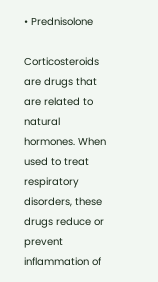• Prednisolone

Corticosteroids are drugs that are related to natural hormones. When used to treat respiratory disorders, these drugs reduce or prevent inflammation of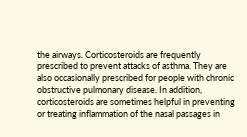the airways. Corticosteroids are frequently prescribed to prevent attacks of asthma. They are also occasionally prescribed for people with chronic obstructive pulmonary disease. In addition, corticosteroids are sometimes helpful in preventing or treating inflammation of the nasal passages in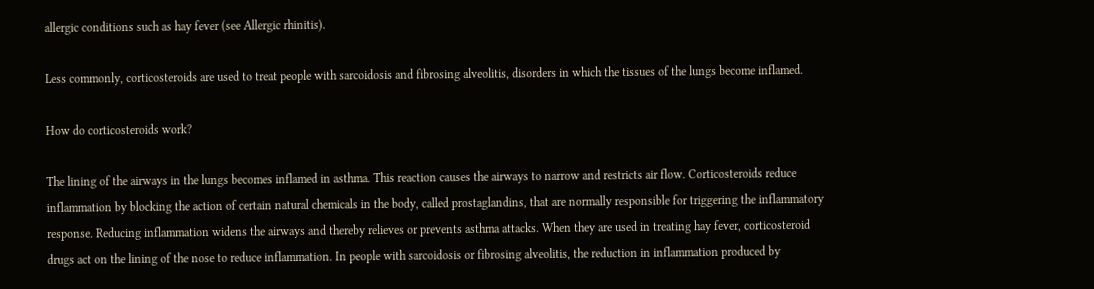allergic conditions such as hay fever (see Allergic rhinitis).

Less commonly, corticosteroids are used to treat people with sarcoidosis and fibrosing alveolitis, disorders in which the tissues of the lungs become inflamed.

How do corticosteroids work?

The lining of the airways in the lungs becomes inflamed in asthma. This reaction causes the airways to narrow and restricts air flow. Corticosteroids reduce inflammation by blocking the action of certain natural chemicals in the body, called prostaglandins, that are normally responsible for triggering the inflammatory response. Reducing inflammation widens the airways and thereby relieves or prevents asthma attacks. When they are used in treating hay fever, corticosteroid drugs act on the lining of the nose to reduce inflammation. In people with sarcoidosis or fibrosing alveolitis, the reduction in inflammation produced by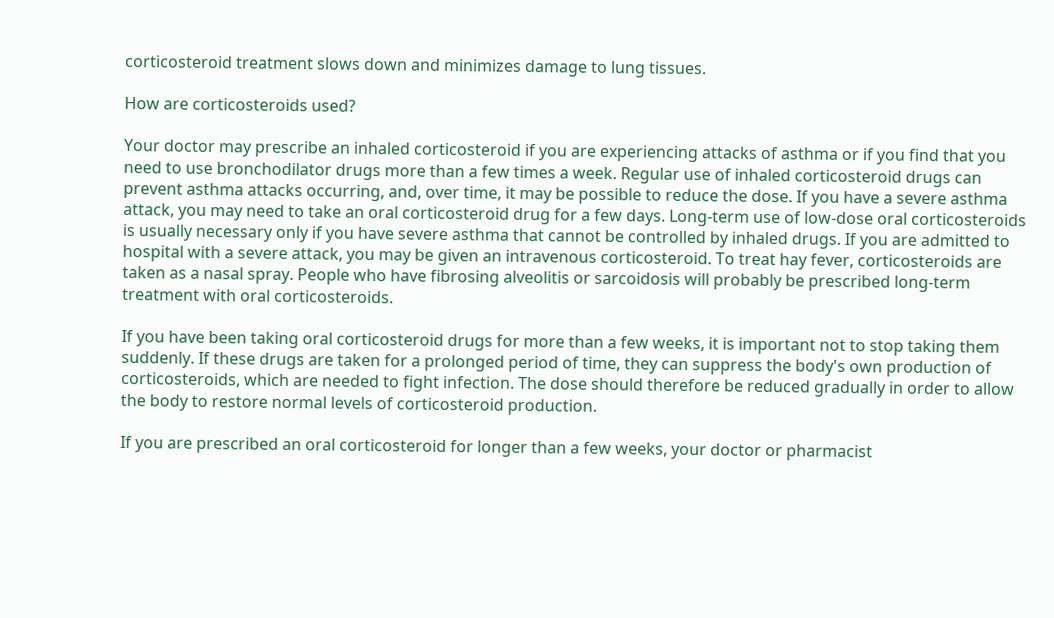corticosteroid treatment slows down and minimizes damage to lung tissues.

How are corticosteroids used?

Your doctor may prescribe an inhaled corticosteroid if you are experiencing attacks of asthma or if you find that you need to use bronchodilator drugs more than a few times a week. Regular use of inhaled corticosteroid drugs can prevent asthma attacks occurring, and, over time, it may be possible to reduce the dose. If you have a severe asthma attack, you may need to take an oral corticosteroid drug for a few days. Long-term use of low-dose oral corticosteroids is usually necessary only if you have severe asthma that cannot be controlled by inhaled drugs. If you are admitted to hospital with a severe attack, you may be given an intravenous corticosteroid. To treat hay fever, corticosteroids are taken as a nasal spray. People who have fibrosing alveolitis or sarcoidosis will probably be prescribed long-term treatment with oral corticosteroids.

If you have been taking oral corticosteroid drugs for more than a few weeks, it is important not to stop taking them suddenly. If these drugs are taken for a prolonged period of time, they can suppress the body's own production of corticosteroids, which are needed to fight infection. The dose should therefore be reduced gradually in order to allow the body to restore normal levels of corticosteroid production.

If you are prescribed an oral corticosteroid for longer than a few weeks, your doctor or pharmacist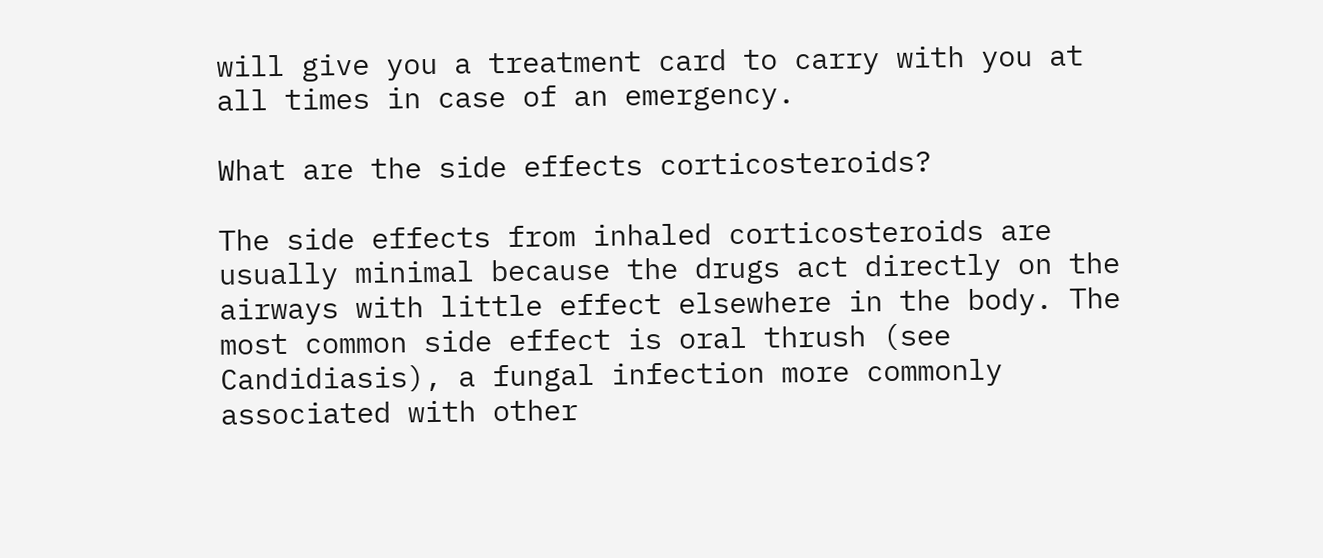will give you a treatment card to carry with you at all times in case of an emergency.

What are the side effects corticosteroids?

The side effects from inhaled corticosteroids are usually minimal because the drugs act directly on the airways with little effect elsewhere in the body. The most common side effect is oral thrush (see Candidiasis), a fungal infection more commonly associated with other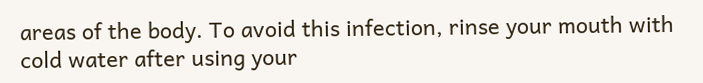areas of the body. To avoid this infection, rinse your mouth with cold water after using your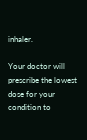inhaler.

Your doctor will prescribe the lowest dose for your condition to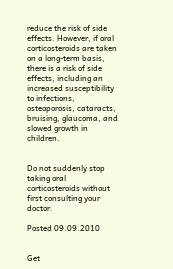reduce the risk of side effects. However, if oral corticosteroids are taken on a long-term basis, there is a risk of side effects, including an increased susceptibility to infections, osteoporosis, cataracts, bruising, glaucoma, and slowed growth in children.


Do not suddenly stop taking oral corticosteroids without first consulting your doctor.

Posted 09.09.2010


Get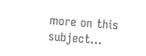more on this subject…